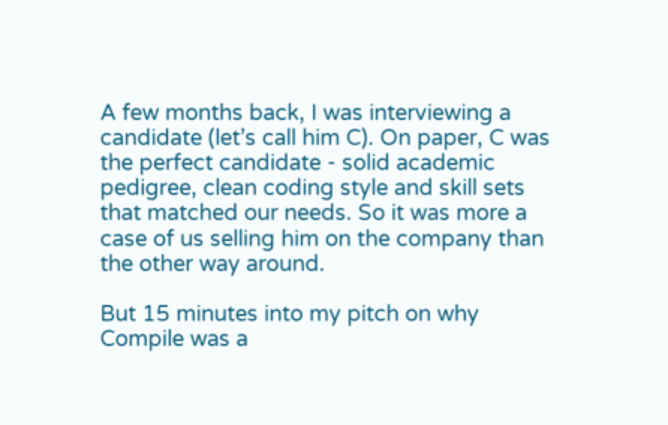A few months back, I was interviewing a candidate (let’s call him C). On paper, C was the perfect candidate - solid academic pedigree, clean coding style and skill sets that matched our needs. So it was more a case of us selling him on the company than the other way around.

But 15 minutes into my pitch on why Compile was a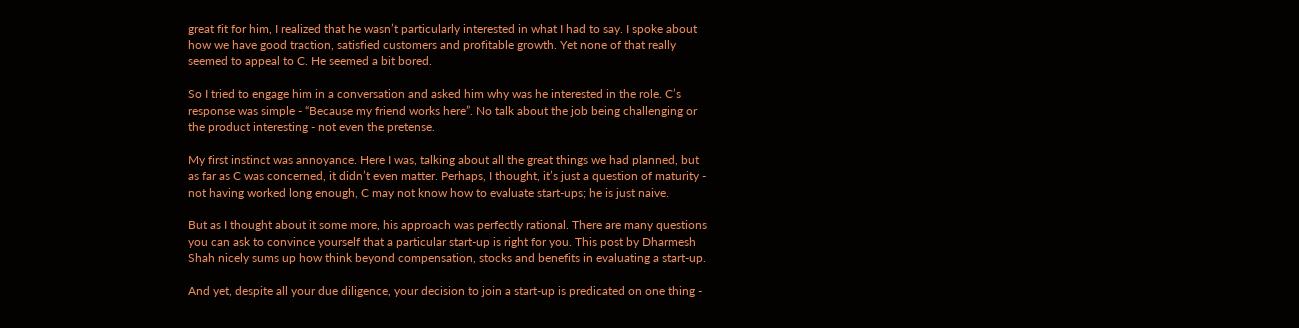great fit for him, I realized that he wasn’t particularly interested in what I had to say. I spoke about how we have good traction, satisfied customers and profitable growth. Yet none of that really seemed to appeal to C. He seemed a bit bored.

So I tried to engage him in a conversation and asked him why was he interested in the role. C’s response was simple - “Because my friend works here”. No talk about the job being challenging or the product interesting - not even the pretense.

My first instinct was annoyance. Here I was, talking about all the great things we had planned, but as far as C was concerned, it didn’t even matter. Perhaps, I thought, it’s just a question of maturity - not having worked long enough, C may not know how to evaluate start-ups; he is just naive.

But as I thought about it some more, his approach was perfectly rational. There are many questions you can ask to convince yourself that a particular start-up is right for you. This post by Dharmesh Shah nicely sums up how think beyond compensation, stocks and benefits in evaluating a start-up.

And yet, despite all your due diligence, your decision to join a start-up is predicated on one thing -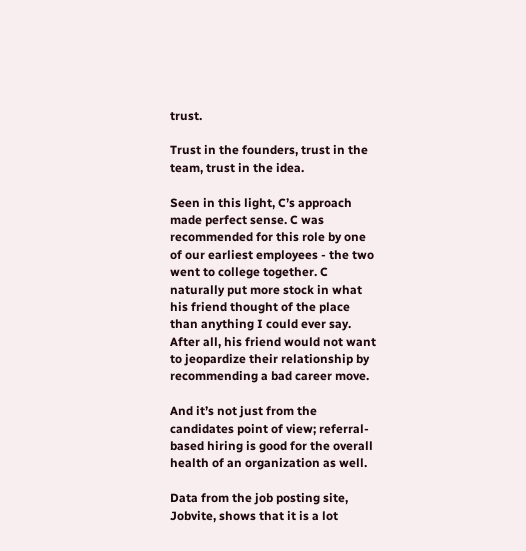trust.

Trust in the founders, trust in the team, trust in the idea.

Seen in this light, C’s approach made perfect sense. C was recommended for this role by one of our earliest employees - the two went to college together. C naturally put more stock in what his friend thought of the place than anything I could ever say. After all, his friend would not want to jeopardize their relationship by recommending a bad career move.

And it’s not just from the candidates point of view; referral-based hiring is good for the overall health of an organization as well.

Data from the job posting site, Jobvite, shows that it is a lot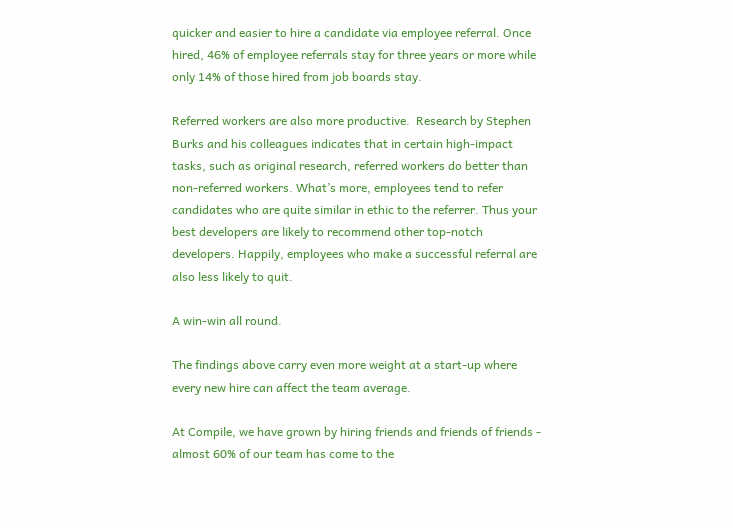quicker and easier to hire a candidate via employee referral. Once hired, 46% of employee referrals stay for three years or more while only 14% of those hired from job boards stay.

Referred workers are also more productive.  Research by Stephen Burks and his colleagues indicates that in certain high-impact tasks, such as original research, referred workers do better than non-referred workers. What’s more, employees tend to refer candidates who are quite similar in ethic to the referrer. Thus your best developers are likely to recommend other top-notch developers. Happily, employees who make a successful referral are also less likely to quit.

A win-win all round.

The findings above carry even more weight at a start-up where every new hire can affect the team average.

At Compile, we have grown by hiring friends and friends of friends - almost 60% of our team has come to the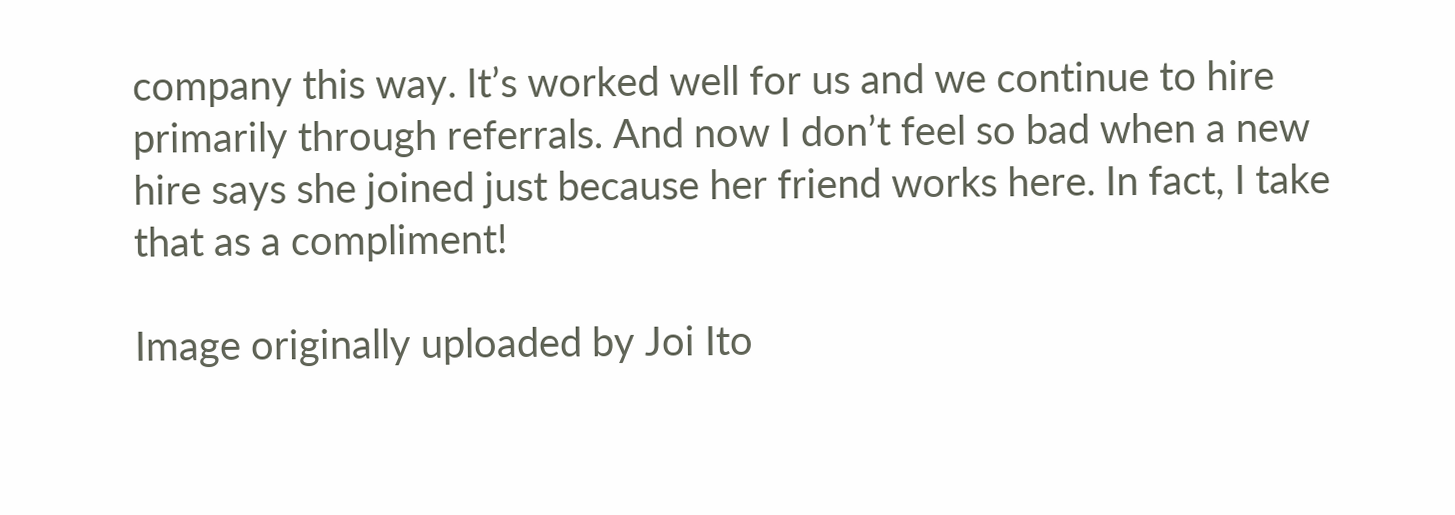company this way. It’s worked well for us and we continue to hire primarily through referrals. And now I don’t feel so bad when a new hire says she joined just because her friend works here. In fact, I take that as a compliment!

Image originally uploaded by Joi Ito